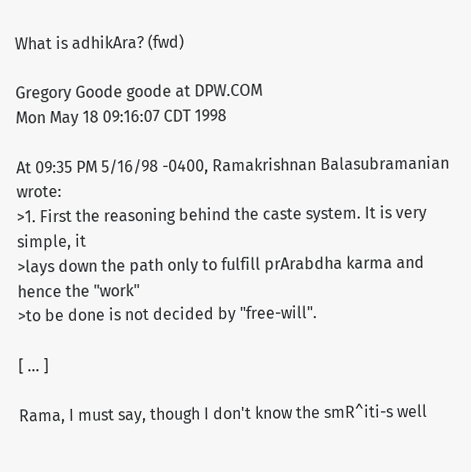What is adhikAra? (fwd)

Gregory Goode goode at DPW.COM
Mon May 18 09:16:07 CDT 1998

At 09:35 PM 5/16/98 -0400, Ramakrishnan Balasubramanian wrote:
>1. First the reasoning behind the caste system. It is very simple, it
>lays down the path only to fulfill prArabdha karma and hence the "work"
>to be done is not decided by "free-will".

[ ... ]

Rama, I must say, though I don't know the smR^iti-s well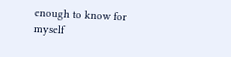enough to know for
myself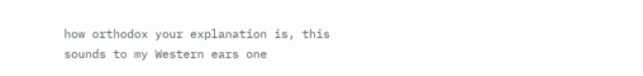how orthodox your explanation is, this sounds to my Western ears one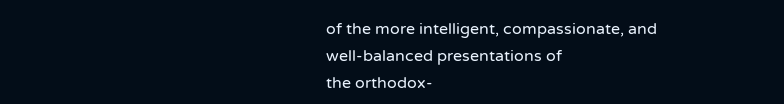of the more intelligent, compassionate, and well-balanced presentations of
the orthodox-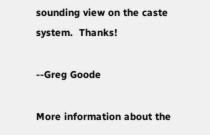sounding view on the caste system.  Thanks!

--Greg Goode

More information about the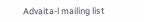Advaita-l mailing list